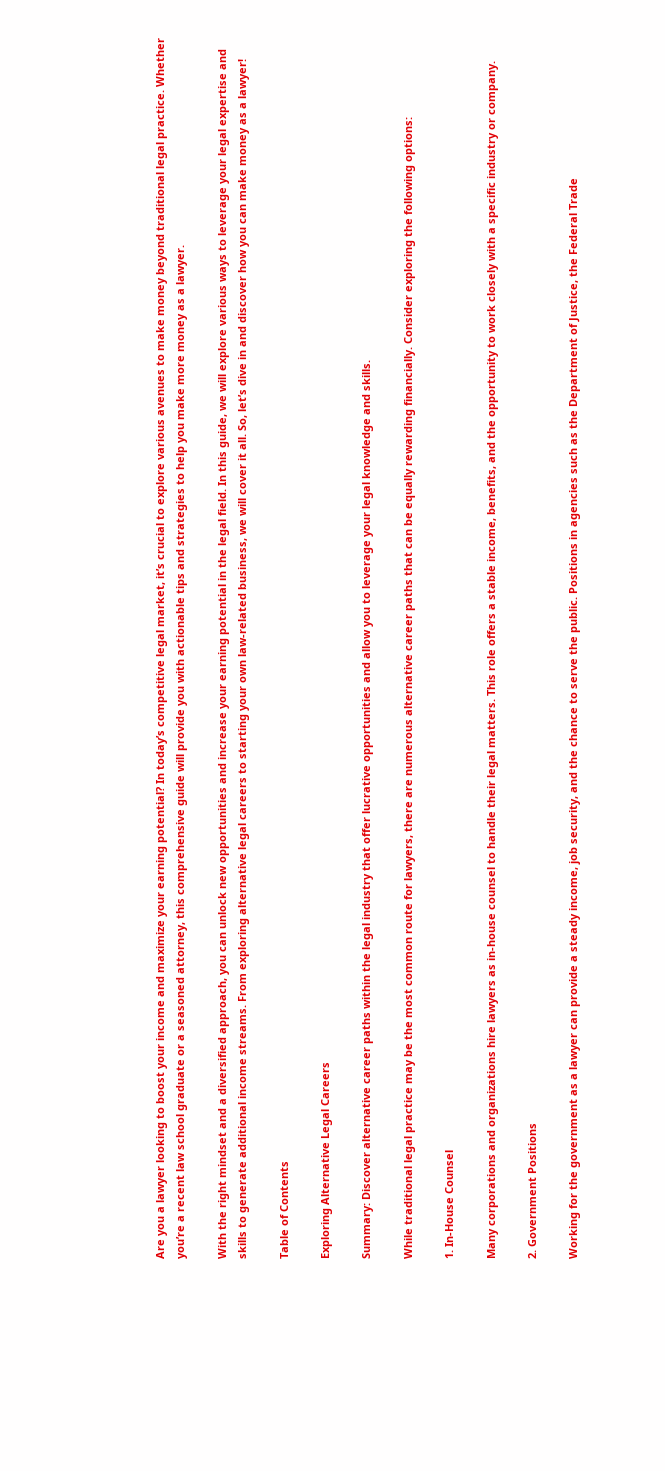Are you a lawyer looking to boost your income and maximize your earning potential? In today’s competitive legal market, it’s crucial to explore various avenues to make money beyond traditional legal practice. Whether you’re a recent law school graduate or a seasoned attorney, this comprehensive guide will provide you with actionable tips and strategies to help you make more money as a lawyer.

With the right mindset and a diversified approach, you can unlock new opportunities and increase your earning potential in the legal field. In this guide, we will explore various ways to leverage your legal expertise and skills to generate additional income streams. From exploring alternative legal careers to starting your own law-related business, we will cover it all. So, let’s dive in and discover how you can make money as a lawyer!

Table of Contents

Exploring Alternative Legal Careers

Summary: Discover alternative career paths within the legal industry that offer lucrative opportunities and allow you to leverage your legal knowledge and skills.

While traditional legal practice may be the most common route for lawyers, there are numerous alternative career paths that can be equally rewarding financially. Consider exploring the following options:

1. In-House Counsel

Many corporations and organizations hire lawyers as in-house counsel to handle their legal matters. This role offers a stable income, benefits, and the opportunity to work closely with a specific industry or company.

2. Government Positions

Working for the government as a lawyer can provide a steady income, job security, and the chance to serve the public. Positions in agencies such as the Department of Justice, the Federal Trade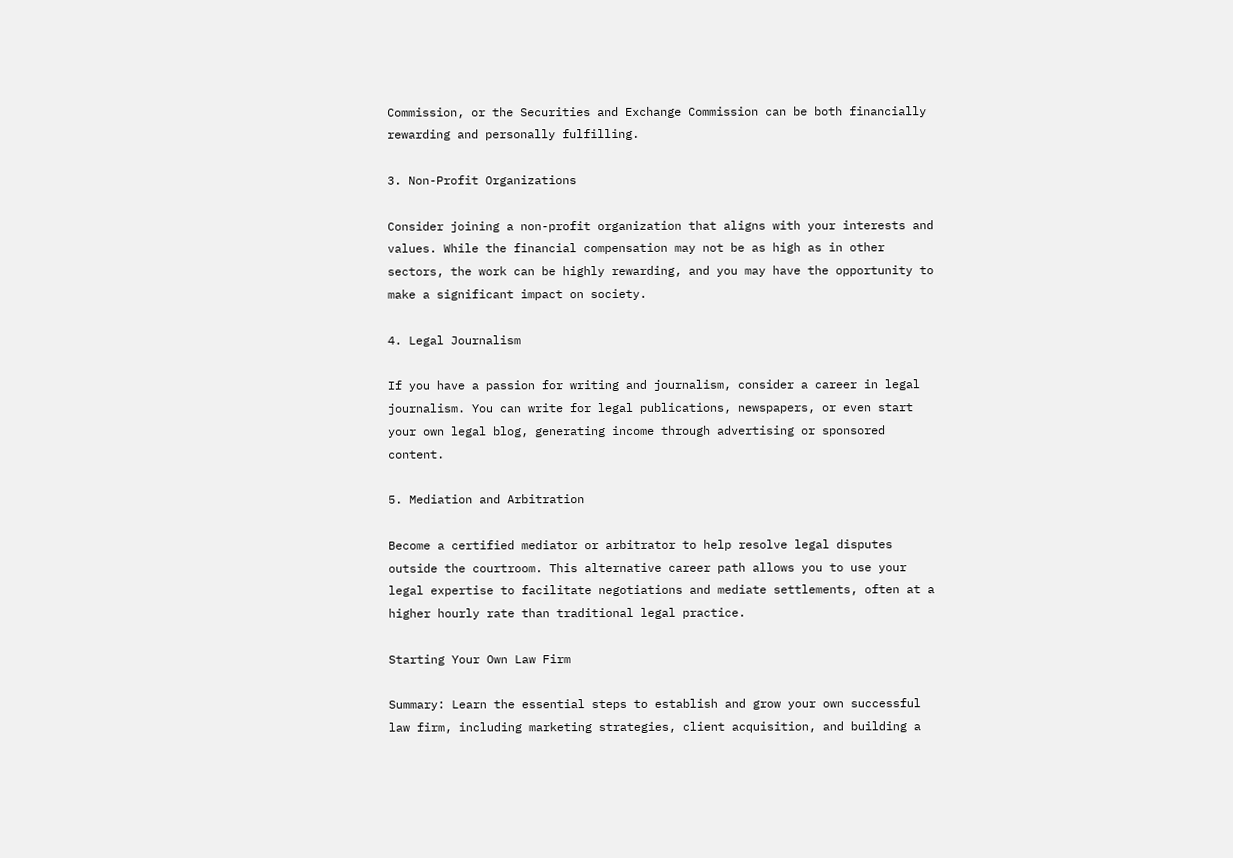Commission, or the Securities and Exchange Commission can be both financially rewarding and personally fulfilling.

3. Non-Profit Organizations

Consider joining a non-profit organization that aligns with your interests and values. While the financial compensation may not be as high as in other sectors, the work can be highly rewarding, and you may have the opportunity to make a significant impact on society.

4. Legal Journalism

If you have a passion for writing and journalism, consider a career in legal journalism. You can write for legal publications, newspapers, or even start your own legal blog, generating income through advertising or sponsored content.

5. Mediation and Arbitration

Become a certified mediator or arbitrator to help resolve legal disputes outside the courtroom. This alternative career path allows you to use your legal expertise to facilitate negotiations and mediate settlements, often at a higher hourly rate than traditional legal practice.

Starting Your Own Law Firm

Summary: Learn the essential steps to establish and grow your own successful law firm, including marketing strategies, client acquisition, and building a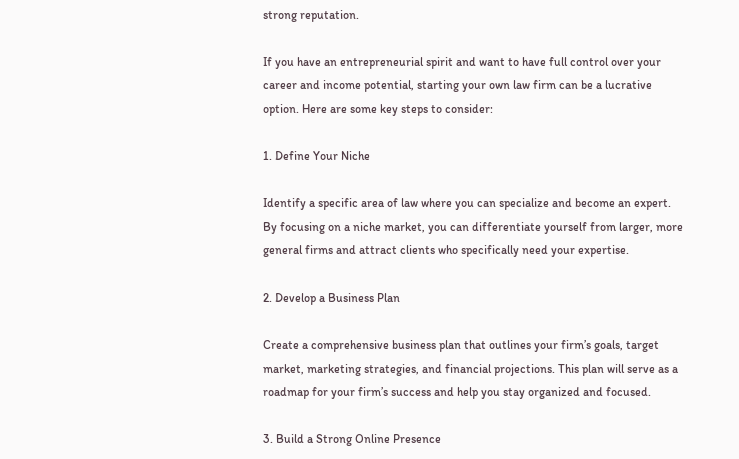strong reputation.

If you have an entrepreneurial spirit and want to have full control over your career and income potential, starting your own law firm can be a lucrative option. Here are some key steps to consider:

1. Define Your Niche

Identify a specific area of law where you can specialize and become an expert. By focusing on a niche market, you can differentiate yourself from larger, more general firms and attract clients who specifically need your expertise.

2. Develop a Business Plan

Create a comprehensive business plan that outlines your firm’s goals, target market, marketing strategies, and financial projections. This plan will serve as a roadmap for your firm’s success and help you stay organized and focused.

3. Build a Strong Online Presence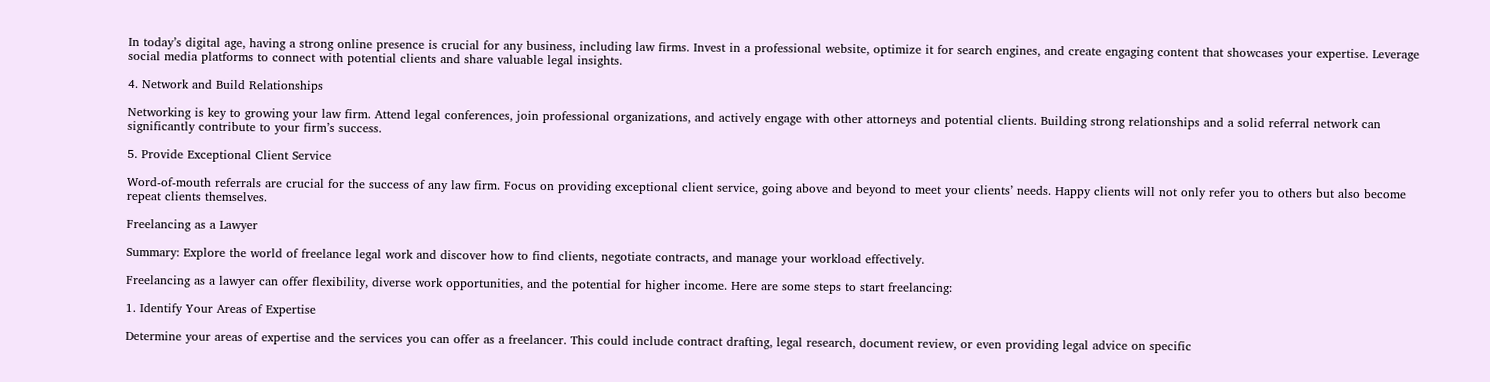In today’s digital age, having a strong online presence is crucial for any business, including law firms. Invest in a professional website, optimize it for search engines, and create engaging content that showcases your expertise. Leverage social media platforms to connect with potential clients and share valuable legal insights.

4. Network and Build Relationships

Networking is key to growing your law firm. Attend legal conferences, join professional organizations, and actively engage with other attorneys and potential clients. Building strong relationships and a solid referral network can significantly contribute to your firm’s success.

5. Provide Exceptional Client Service

Word-of-mouth referrals are crucial for the success of any law firm. Focus on providing exceptional client service, going above and beyond to meet your clients’ needs. Happy clients will not only refer you to others but also become repeat clients themselves.

Freelancing as a Lawyer

Summary: Explore the world of freelance legal work and discover how to find clients, negotiate contracts, and manage your workload effectively.

Freelancing as a lawyer can offer flexibility, diverse work opportunities, and the potential for higher income. Here are some steps to start freelancing:

1. Identify Your Areas of Expertise

Determine your areas of expertise and the services you can offer as a freelancer. This could include contract drafting, legal research, document review, or even providing legal advice on specific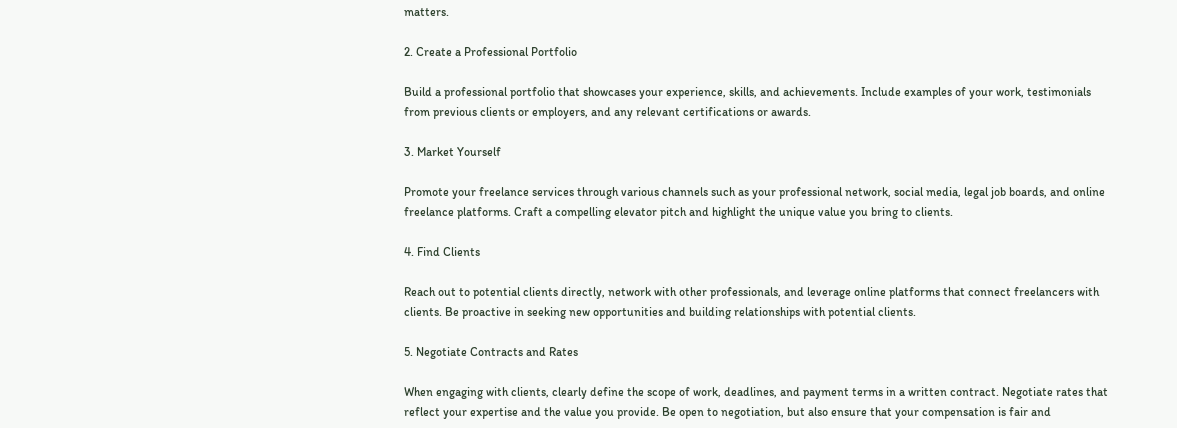matters.

2. Create a Professional Portfolio

Build a professional portfolio that showcases your experience, skills, and achievements. Include examples of your work, testimonials from previous clients or employers, and any relevant certifications or awards.

3. Market Yourself

Promote your freelance services through various channels such as your professional network, social media, legal job boards, and online freelance platforms. Craft a compelling elevator pitch and highlight the unique value you bring to clients.

4. Find Clients

Reach out to potential clients directly, network with other professionals, and leverage online platforms that connect freelancers with clients. Be proactive in seeking new opportunities and building relationships with potential clients.

5. Negotiate Contracts and Rates

When engaging with clients, clearly define the scope of work, deadlines, and payment terms in a written contract. Negotiate rates that reflect your expertise and the value you provide. Be open to negotiation, but also ensure that your compensation is fair and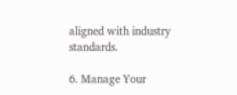aligned with industry standards.

6. Manage Your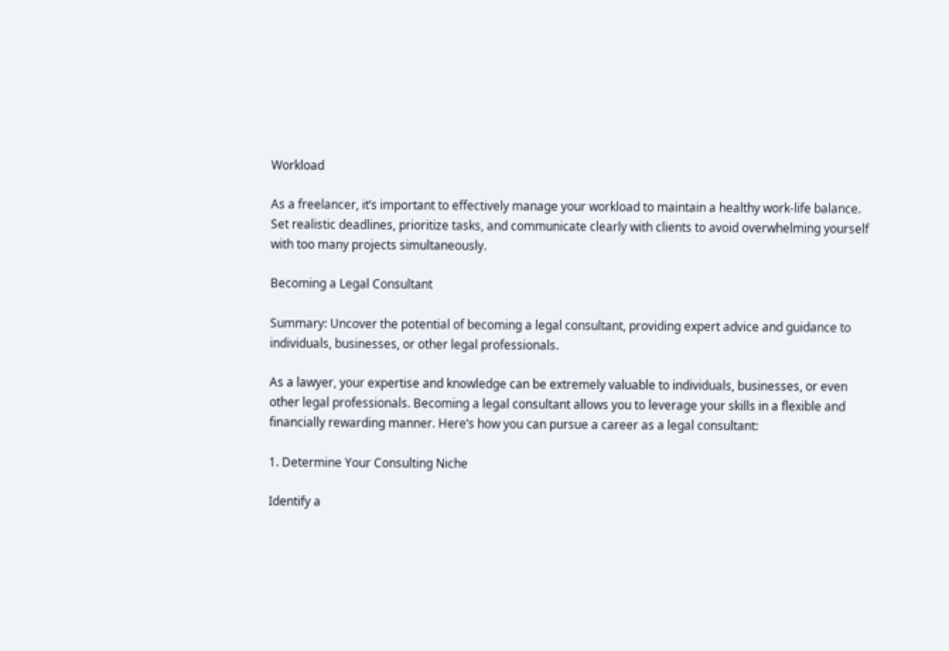Workload

As a freelancer, it’s important to effectively manage your workload to maintain a healthy work-life balance. Set realistic deadlines, prioritize tasks, and communicate clearly with clients to avoid overwhelming yourself with too many projects simultaneously.

Becoming a Legal Consultant

Summary: Uncover the potential of becoming a legal consultant, providing expert advice and guidance to individuals, businesses, or other legal professionals.

As a lawyer, your expertise and knowledge can be extremely valuable to individuals, businesses, or even other legal professionals. Becoming a legal consultant allows you to leverage your skills in a flexible and financially rewarding manner. Here’s how you can pursue a career as a legal consultant:

1. Determine Your Consulting Niche

Identify a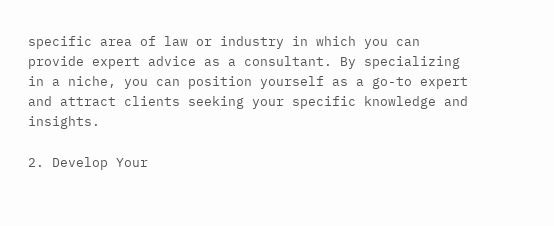specific area of law or industry in which you can provide expert advice as a consultant. By specializing in a niche, you can position yourself as a go-to expert and attract clients seeking your specific knowledge and insights.

2. Develop Your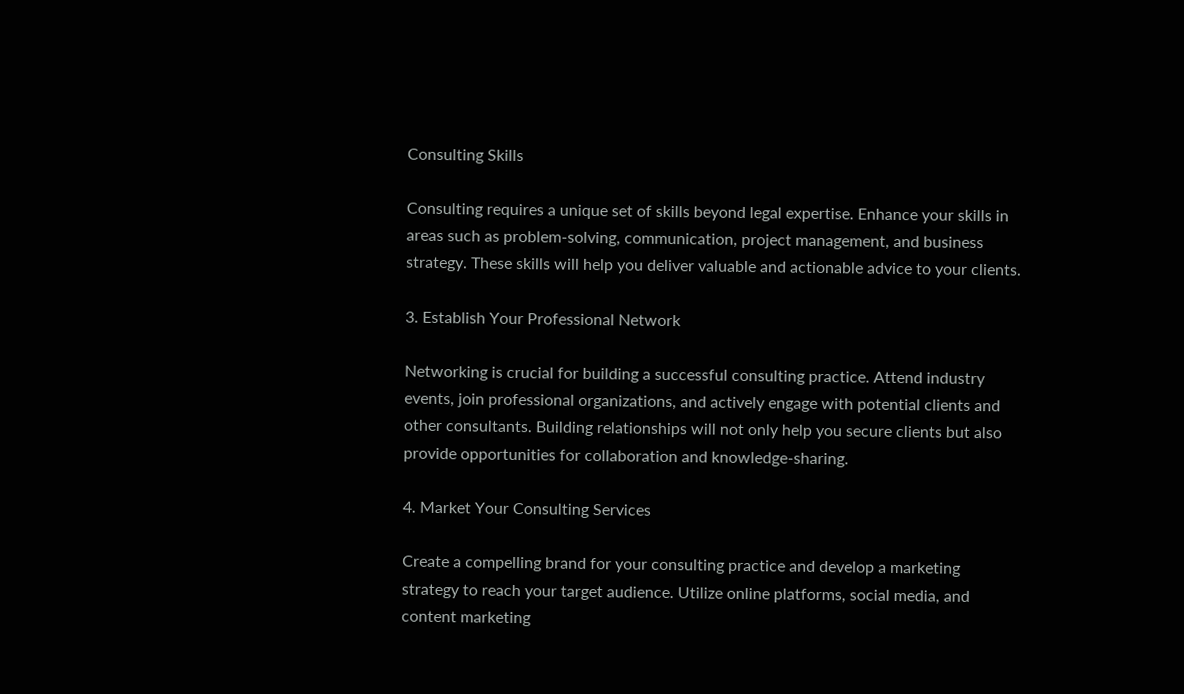Consulting Skills

Consulting requires a unique set of skills beyond legal expertise. Enhance your skills in areas such as problem-solving, communication, project management, and business strategy. These skills will help you deliver valuable and actionable advice to your clients.

3. Establish Your Professional Network

Networking is crucial for building a successful consulting practice. Attend industry events, join professional organizations, and actively engage with potential clients and other consultants. Building relationships will not only help you secure clients but also provide opportunities for collaboration and knowledge-sharing.

4. Market Your Consulting Services

Create a compelling brand for your consulting practice and develop a marketing strategy to reach your target audience. Utilize online platforms, social media, and content marketing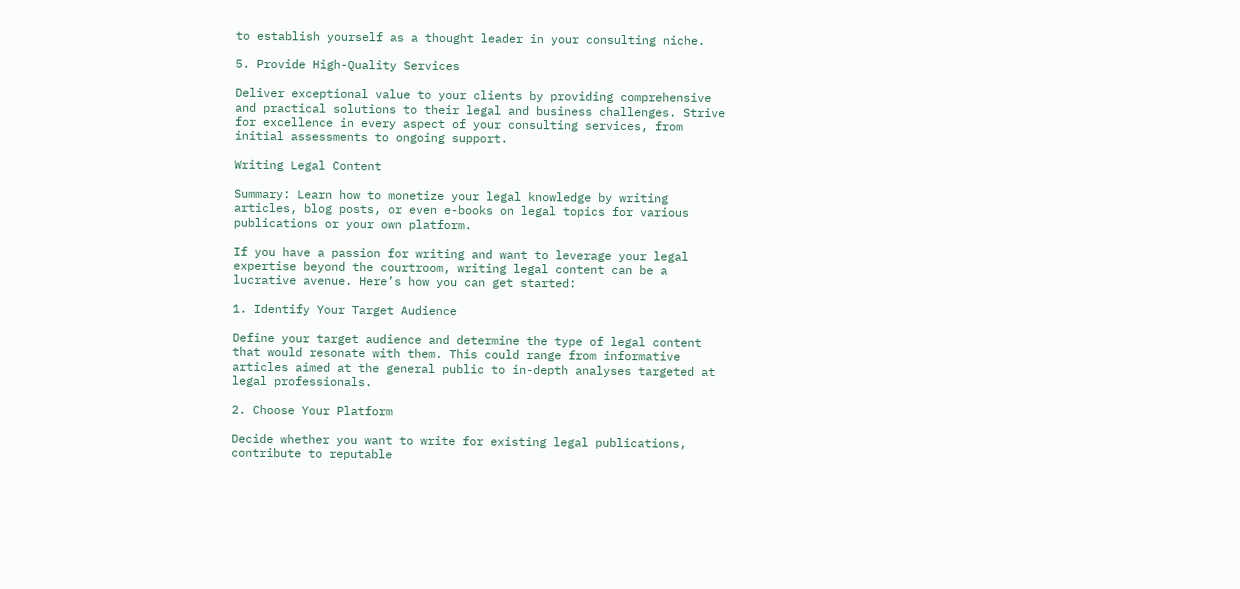to establish yourself as a thought leader in your consulting niche.

5. Provide High-Quality Services

Deliver exceptional value to your clients by providing comprehensive and practical solutions to their legal and business challenges. Strive for excellence in every aspect of your consulting services, from initial assessments to ongoing support.

Writing Legal Content

Summary: Learn how to monetize your legal knowledge by writing articles, blog posts, or even e-books on legal topics for various publications or your own platform.

If you have a passion for writing and want to leverage your legal expertise beyond the courtroom, writing legal content can be a lucrative avenue. Here’s how you can get started:

1. Identify Your Target Audience

Define your target audience and determine the type of legal content that would resonate with them. This could range from informative articles aimed at the general public to in-depth analyses targeted at legal professionals.

2. Choose Your Platform

Decide whether you want to write for existing legal publications, contribute to reputable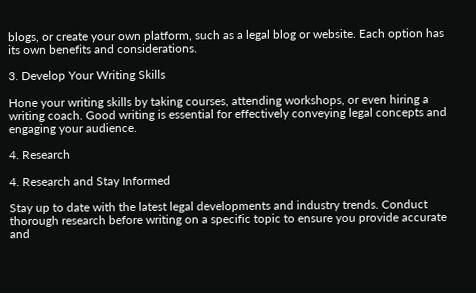blogs, or create your own platform, such as a legal blog or website. Each option has its own benefits and considerations.

3. Develop Your Writing Skills

Hone your writing skills by taking courses, attending workshops, or even hiring a writing coach. Good writing is essential for effectively conveying legal concepts and engaging your audience.

4. Research

4. Research and Stay Informed

Stay up to date with the latest legal developments and industry trends. Conduct thorough research before writing on a specific topic to ensure you provide accurate and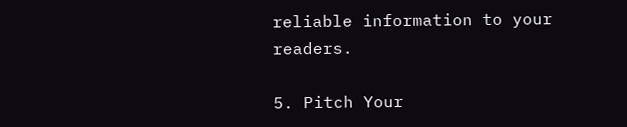reliable information to your readers.

5. Pitch Your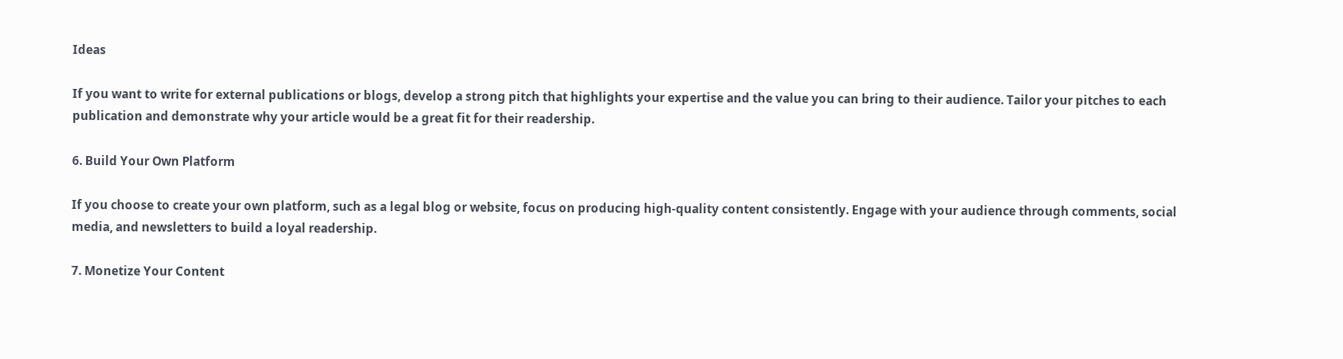Ideas

If you want to write for external publications or blogs, develop a strong pitch that highlights your expertise and the value you can bring to their audience. Tailor your pitches to each publication and demonstrate why your article would be a great fit for their readership.

6. Build Your Own Platform

If you choose to create your own platform, such as a legal blog or website, focus on producing high-quality content consistently. Engage with your audience through comments, social media, and newsletters to build a loyal readership.

7. Monetize Your Content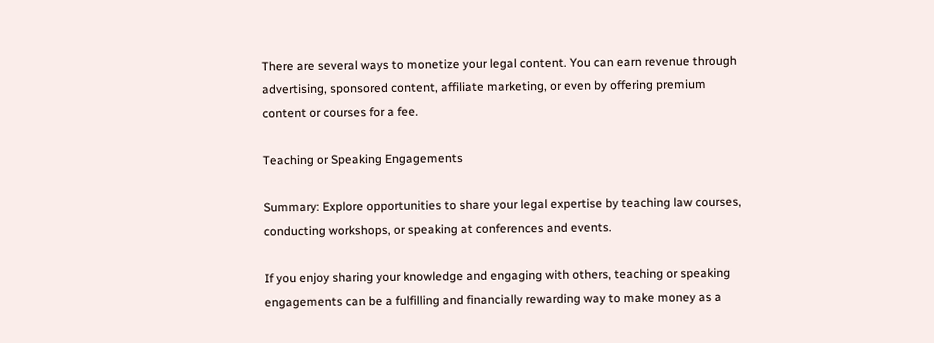There are several ways to monetize your legal content. You can earn revenue through advertising, sponsored content, affiliate marketing, or even by offering premium content or courses for a fee.

Teaching or Speaking Engagements

Summary: Explore opportunities to share your legal expertise by teaching law courses, conducting workshops, or speaking at conferences and events.

If you enjoy sharing your knowledge and engaging with others, teaching or speaking engagements can be a fulfilling and financially rewarding way to make money as a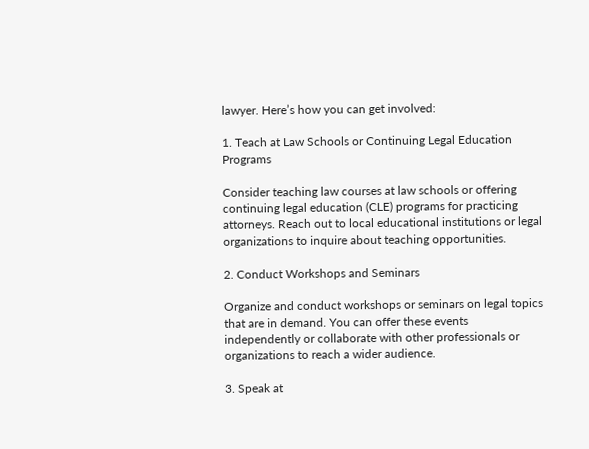lawyer. Here’s how you can get involved:

1. Teach at Law Schools or Continuing Legal Education Programs

Consider teaching law courses at law schools or offering continuing legal education (CLE) programs for practicing attorneys. Reach out to local educational institutions or legal organizations to inquire about teaching opportunities.

2. Conduct Workshops and Seminars

Organize and conduct workshops or seminars on legal topics that are in demand. You can offer these events independently or collaborate with other professionals or organizations to reach a wider audience.

3. Speak at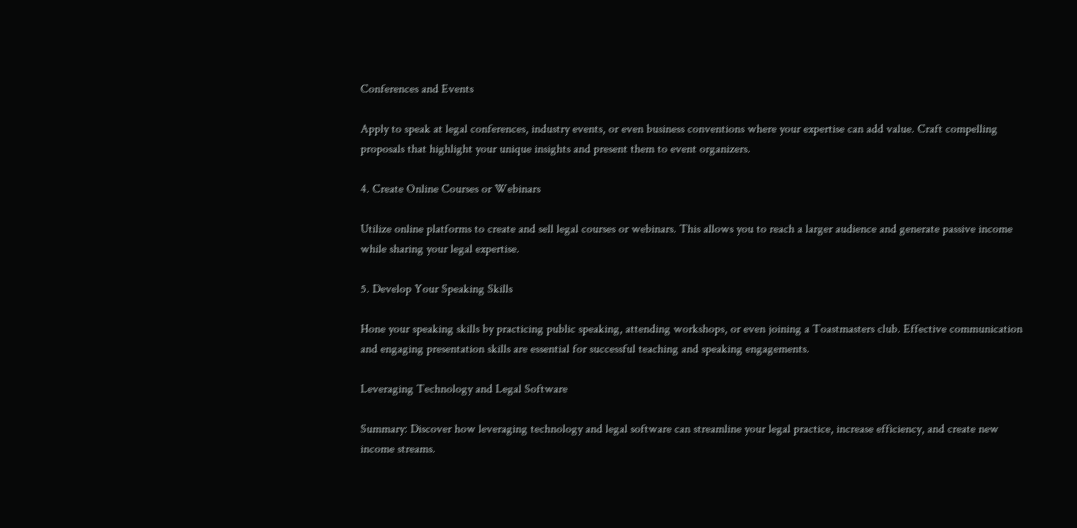Conferences and Events

Apply to speak at legal conferences, industry events, or even business conventions where your expertise can add value. Craft compelling proposals that highlight your unique insights and present them to event organizers.

4. Create Online Courses or Webinars

Utilize online platforms to create and sell legal courses or webinars. This allows you to reach a larger audience and generate passive income while sharing your legal expertise.

5. Develop Your Speaking Skills

Hone your speaking skills by practicing public speaking, attending workshops, or even joining a Toastmasters club. Effective communication and engaging presentation skills are essential for successful teaching and speaking engagements.

Leveraging Technology and Legal Software

Summary: Discover how leveraging technology and legal software can streamline your legal practice, increase efficiency, and create new income streams.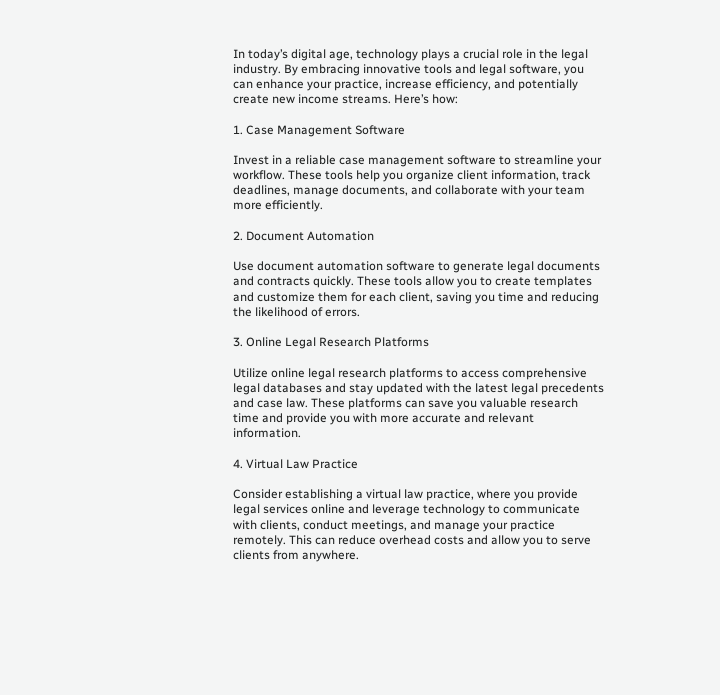In today’s digital age, technology plays a crucial role in the legal industry. By embracing innovative tools and legal software, you can enhance your practice, increase efficiency, and potentially create new income streams. Here’s how:

1. Case Management Software

Invest in a reliable case management software to streamline your workflow. These tools help you organize client information, track deadlines, manage documents, and collaborate with your team more efficiently.

2. Document Automation

Use document automation software to generate legal documents and contracts quickly. These tools allow you to create templates and customize them for each client, saving you time and reducing the likelihood of errors.

3. Online Legal Research Platforms

Utilize online legal research platforms to access comprehensive legal databases and stay updated with the latest legal precedents and case law. These platforms can save you valuable research time and provide you with more accurate and relevant information.

4. Virtual Law Practice

Consider establishing a virtual law practice, where you provide legal services online and leverage technology to communicate with clients, conduct meetings, and manage your practice remotely. This can reduce overhead costs and allow you to serve clients from anywhere.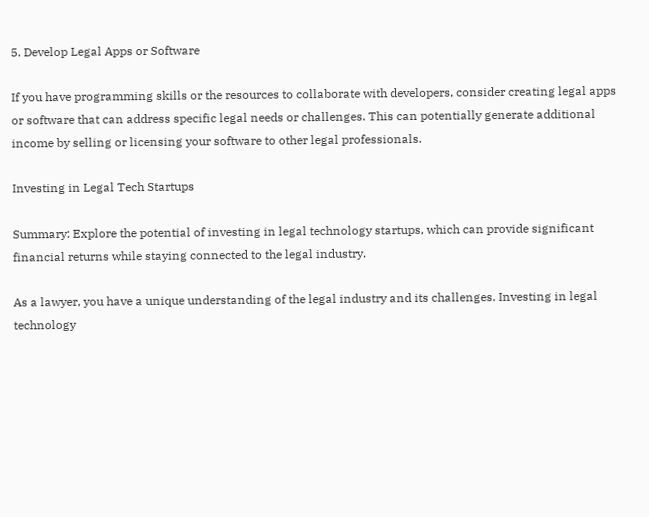5. Develop Legal Apps or Software

If you have programming skills or the resources to collaborate with developers, consider creating legal apps or software that can address specific legal needs or challenges. This can potentially generate additional income by selling or licensing your software to other legal professionals.

Investing in Legal Tech Startups

Summary: Explore the potential of investing in legal technology startups, which can provide significant financial returns while staying connected to the legal industry.

As a lawyer, you have a unique understanding of the legal industry and its challenges. Investing in legal technology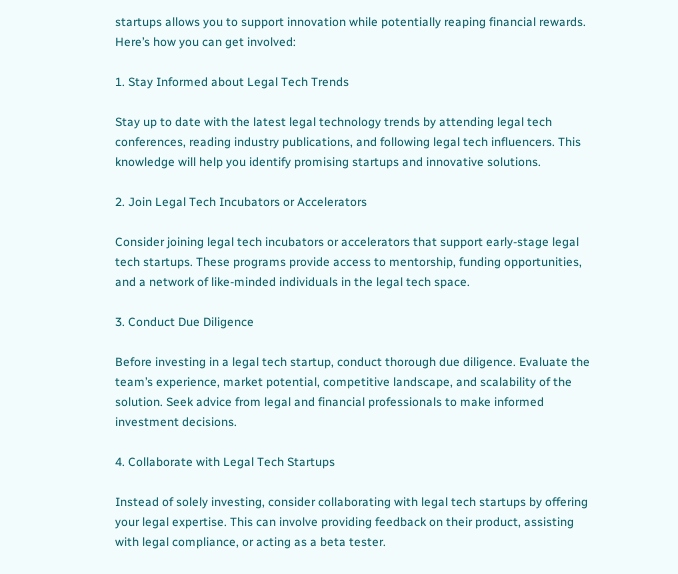startups allows you to support innovation while potentially reaping financial rewards. Here’s how you can get involved:

1. Stay Informed about Legal Tech Trends

Stay up to date with the latest legal technology trends by attending legal tech conferences, reading industry publications, and following legal tech influencers. This knowledge will help you identify promising startups and innovative solutions.

2. Join Legal Tech Incubators or Accelerators

Consider joining legal tech incubators or accelerators that support early-stage legal tech startups. These programs provide access to mentorship, funding opportunities, and a network of like-minded individuals in the legal tech space.

3. Conduct Due Diligence

Before investing in a legal tech startup, conduct thorough due diligence. Evaluate the team’s experience, market potential, competitive landscape, and scalability of the solution. Seek advice from legal and financial professionals to make informed investment decisions.

4. Collaborate with Legal Tech Startups

Instead of solely investing, consider collaborating with legal tech startups by offering your legal expertise. This can involve providing feedback on their product, assisting with legal compliance, or acting as a beta tester.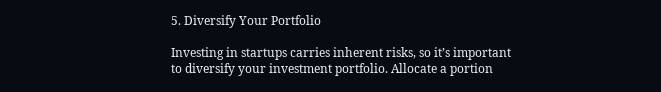5. Diversify Your Portfolio

Investing in startups carries inherent risks, so it’s important to diversify your investment portfolio. Allocate a portion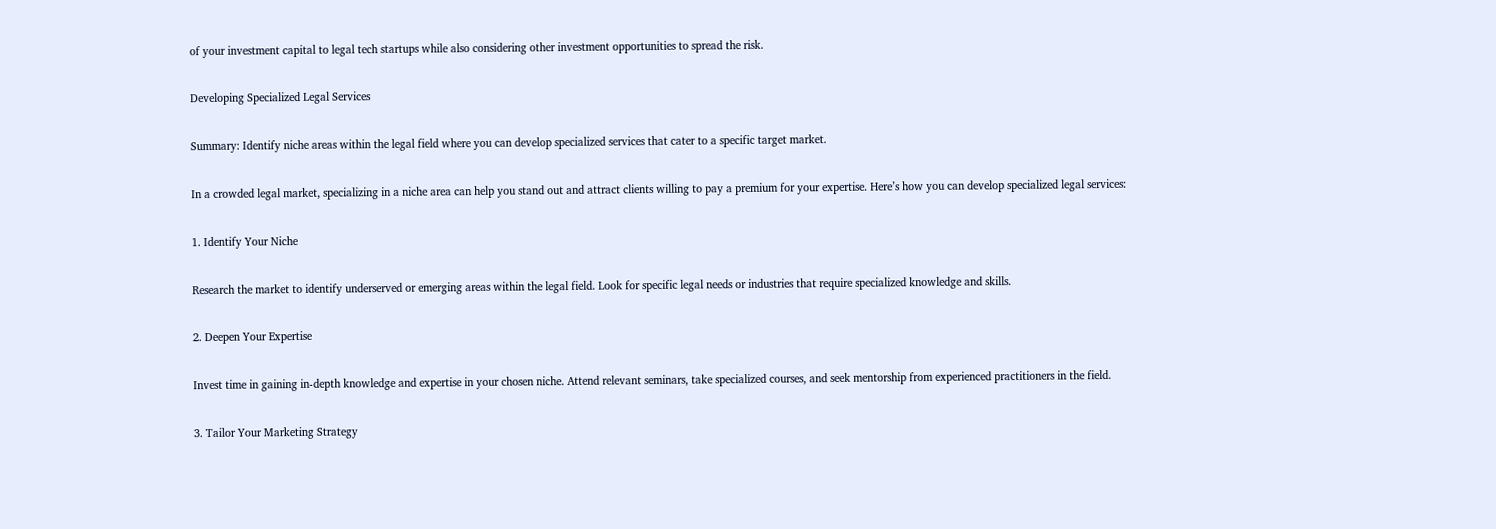of your investment capital to legal tech startups while also considering other investment opportunities to spread the risk.

Developing Specialized Legal Services

Summary: Identify niche areas within the legal field where you can develop specialized services that cater to a specific target market.

In a crowded legal market, specializing in a niche area can help you stand out and attract clients willing to pay a premium for your expertise. Here’s how you can develop specialized legal services:

1. Identify Your Niche

Research the market to identify underserved or emerging areas within the legal field. Look for specific legal needs or industries that require specialized knowledge and skills.

2. Deepen Your Expertise

Invest time in gaining in-depth knowledge and expertise in your chosen niche. Attend relevant seminars, take specialized courses, and seek mentorship from experienced practitioners in the field.

3. Tailor Your Marketing Strategy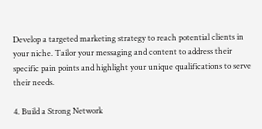Develop a targeted marketing strategy to reach potential clients in your niche. Tailor your messaging and content to address their specific pain points and highlight your unique qualifications to serve their needs.

4. Build a Strong Network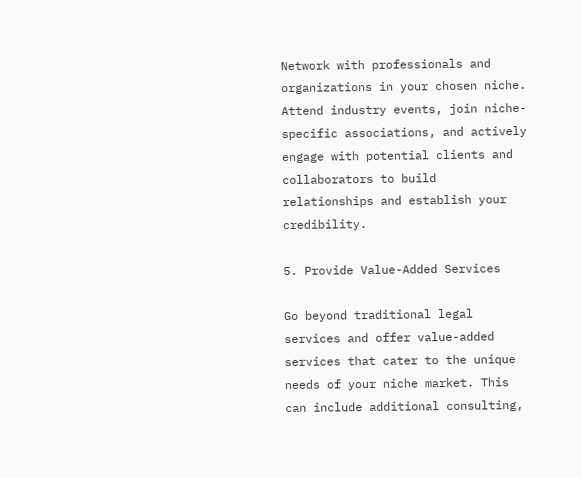Network with professionals and organizations in your chosen niche. Attend industry events, join niche-specific associations, and actively engage with potential clients and collaborators to build relationships and establish your credibility.

5. Provide Value-Added Services

Go beyond traditional legal services and offer value-added services that cater to the unique needs of your niche market. This can include additional consulting,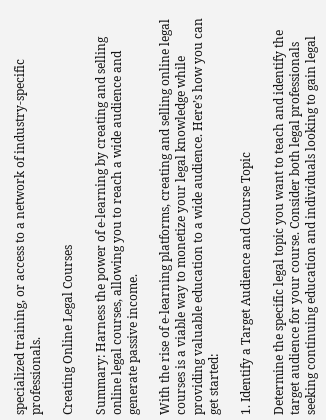specialized training, or access to a network of industry-specific professionals.

Creating Online Legal Courses

Summary: Harness the power of e-learning by creating and selling online legal courses, allowing you to reach a wide audience and generate passive income.

With the rise of e-learning platforms, creating and selling online legal courses is a viable way to monetize your legal knowledge while providing valuable education to a wide audience. Here’s how you can get started:

1. Identify a Target Audience and Course Topic

Determine the specific legal topic you want to teach and identify the target audience for your course. Consider both legal professionals seeking continuing education and individuals looking to gain legal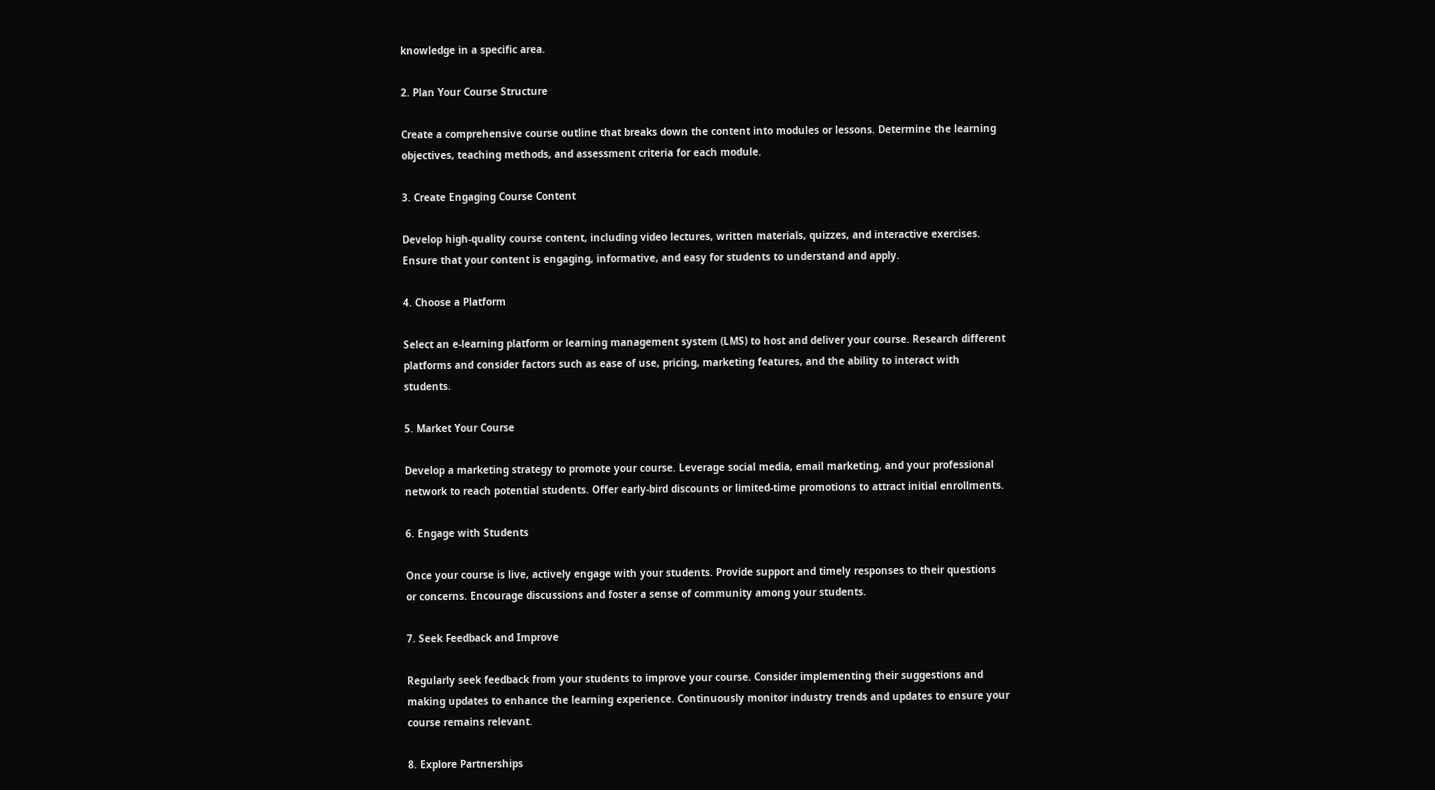knowledge in a specific area.

2. Plan Your Course Structure

Create a comprehensive course outline that breaks down the content into modules or lessons. Determine the learning objectives, teaching methods, and assessment criteria for each module.

3. Create Engaging Course Content

Develop high-quality course content, including video lectures, written materials, quizzes, and interactive exercises. Ensure that your content is engaging, informative, and easy for students to understand and apply.

4. Choose a Platform

Select an e-learning platform or learning management system (LMS) to host and deliver your course. Research different platforms and consider factors such as ease of use, pricing, marketing features, and the ability to interact with students.

5. Market Your Course

Develop a marketing strategy to promote your course. Leverage social media, email marketing, and your professional network to reach potential students. Offer early-bird discounts or limited-time promotions to attract initial enrollments.

6. Engage with Students

Once your course is live, actively engage with your students. Provide support and timely responses to their questions or concerns. Encourage discussions and foster a sense of community among your students.

7. Seek Feedback and Improve

Regularly seek feedback from your students to improve your course. Consider implementing their suggestions and making updates to enhance the learning experience. Continuously monitor industry trends and updates to ensure your course remains relevant.

8. Explore Partnerships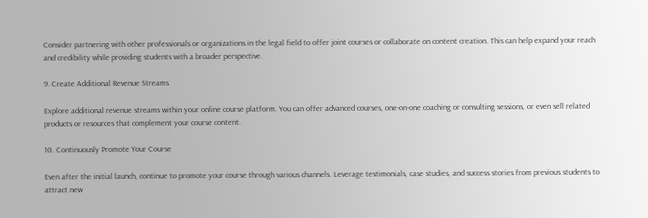Consider partnering with other professionals or organizations in the legal field to offer joint courses or collaborate on content creation. This can help expand your reach and credibility while providing students with a broader perspective.

9. Create Additional Revenue Streams

Explore additional revenue streams within your online course platform. You can offer advanced courses, one-on-one coaching or consulting sessions, or even sell related products or resources that complement your course content.

10. Continuously Promote Your Course

Even after the initial launch, continue to promote your course through various channels. Leverage testimonials, case studies, and success stories from previous students to attract new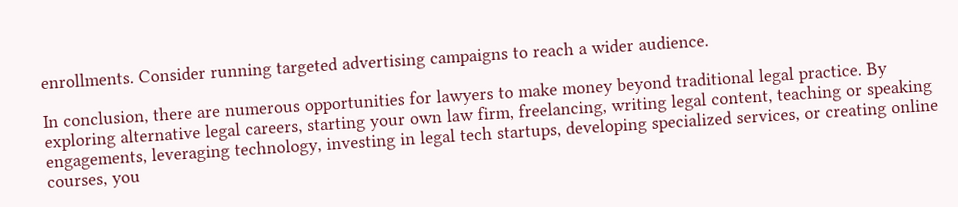enrollments. Consider running targeted advertising campaigns to reach a wider audience.

In conclusion, there are numerous opportunities for lawyers to make money beyond traditional legal practice. By exploring alternative legal careers, starting your own law firm, freelancing, writing legal content, teaching or speaking engagements, leveraging technology, investing in legal tech startups, developing specialized services, or creating online courses, you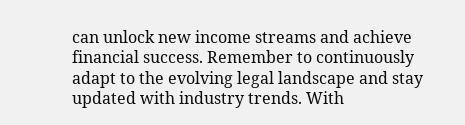can unlock new income streams and achieve financial success. Remember to continuously adapt to the evolving legal landscape and stay updated with industry trends. With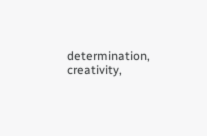determination, creativity,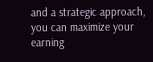and a strategic approach, you can maximize your earning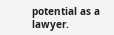potential as a lawyer.